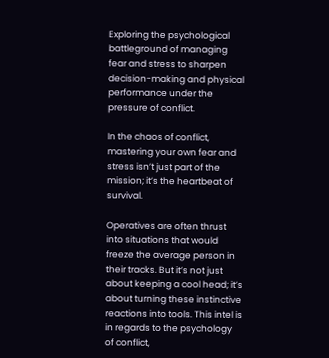Exploring the psychological battleground of managing fear and stress to sharpen decision-making and physical performance under the pressure of conflict.

In the chaos of conflict, mastering your own fear and stress isn’t just part of the mission; it’s the heartbeat of survival.

Operatives are often thrust into situations that would freeze the average person in their tracks. But it’s not just about keeping a cool head; it’s about turning these instinctive reactions into tools. This intel is in regards to the psychology of conflict,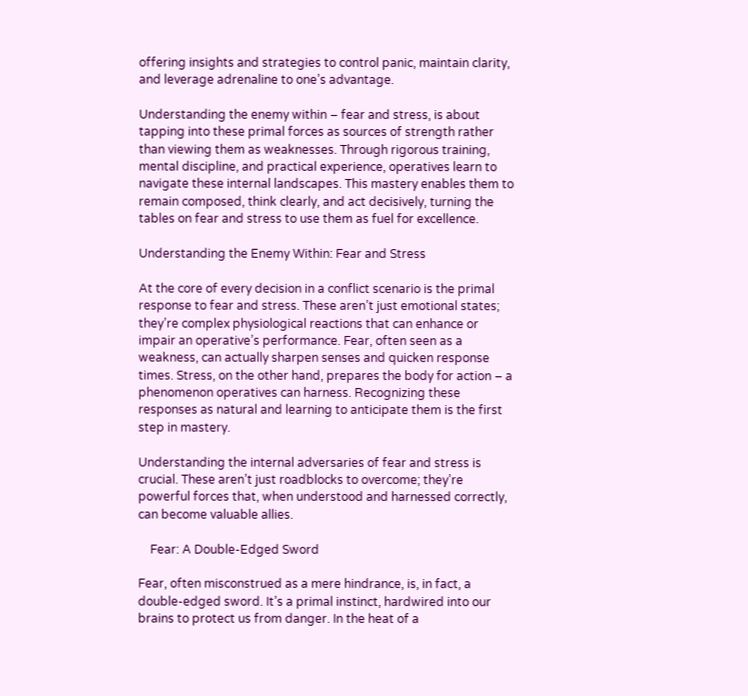offering insights and strategies to control panic, maintain clarity, and leverage adrenaline to one’s advantage.

Understanding the enemy within – fear and stress, is about tapping into these primal forces as sources of strength rather than viewing them as weaknesses. Through rigorous training, mental discipline, and practical experience, operatives learn to navigate these internal landscapes. This mastery enables them to remain composed, think clearly, and act decisively, turning the tables on fear and stress to use them as fuel for excellence.

Understanding the Enemy Within: Fear and Stress

At the core of every decision in a conflict scenario is the primal response to fear and stress. These aren’t just emotional states; they’re complex physiological reactions that can enhance or impair an operative’s performance. Fear, often seen as a weakness, can actually sharpen senses and quicken response times. Stress, on the other hand, prepares the body for action – a phenomenon operatives can harness. Recognizing these responses as natural and learning to anticipate them is the first step in mastery.

Understanding the internal adversaries of fear and stress is crucial. These aren’t just roadblocks to overcome; they’re powerful forces that, when understood and harnessed correctly, can become valuable allies.

    Fear: A Double-Edged Sword

Fear, often misconstrued as a mere hindrance, is, in fact, a double-edged sword. It’s a primal instinct, hardwired into our brains to protect us from danger. In the heat of a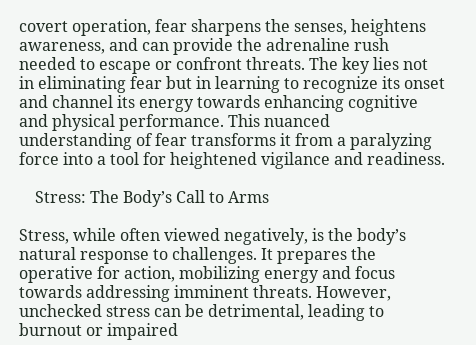covert operation, fear sharpens the senses, heightens awareness, and can provide the adrenaline rush needed to escape or confront threats. The key lies not in eliminating fear but in learning to recognize its onset and channel its energy towards enhancing cognitive and physical performance. This nuanced understanding of fear transforms it from a paralyzing force into a tool for heightened vigilance and readiness.

    Stress: The Body’s Call to Arms

Stress, while often viewed negatively, is the body’s natural response to challenges. It prepares the operative for action, mobilizing energy and focus towards addressing imminent threats. However, unchecked stress can be detrimental, leading to burnout or impaired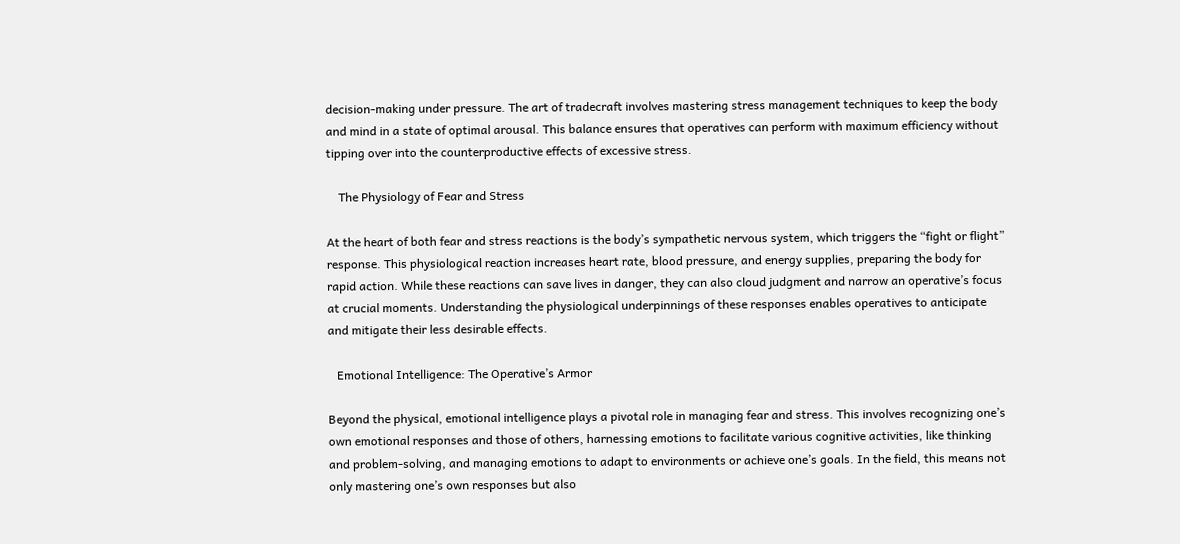decision-making under pressure. The art of tradecraft involves mastering stress management techniques to keep the body and mind in a state of optimal arousal. This balance ensures that operatives can perform with maximum efficiency without tipping over into the counterproductive effects of excessive stress.

    The Physiology of Fear and Stress

At the heart of both fear and stress reactions is the body’s sympathetic nervous system, which triggers the “fight or flight” response. This physiological reaction increases heart rate, blood pressure, and energy supplies, preparing the body for rapid action. While these reactions can save lives in danger, they can also cloud judgment and narrow an operative’s focus at crucial moments. Understanding the physiological underpinnings of these responses enables operatives to anticipate and mitigate their less desirable effects.

   Emotional Intelligence: The Operative’s Armor

Beyond the physical, emotional intelligence plays a pivotal role in managing fear and stress. This involves recognizing one’s own emotional responses and those of others, harnessing emotions to facilitate various cognitive activities, like thinking and problem-solving, and managing emotions to adapt to environments or achieve one’s goals. In the field, this means not only mastering one’s own responses but also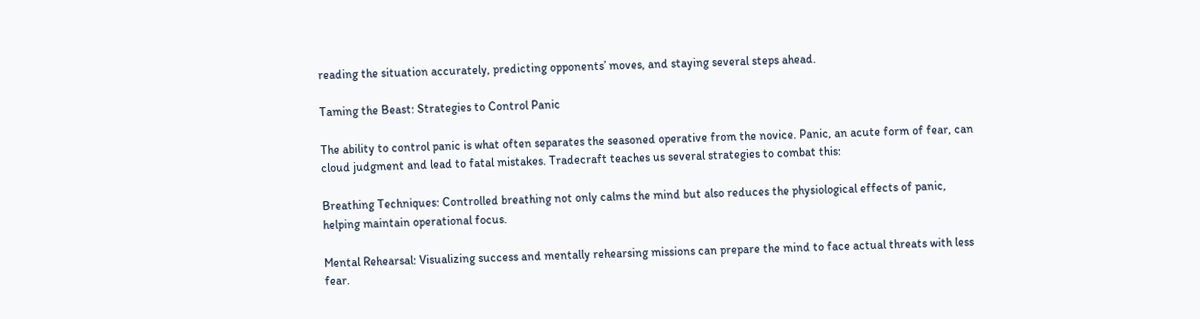reading the situation accurately, predicting opponents’ moves, and staying several steps ahead.

Taming the Beast: Strategies to Control Panic

The ability to control panic is what often separates the seasoned operative from the novice. Panic, an acute form of fear, can cloud judgment and lead to fatal mistakes. Tradecraft teaches us several strategies to combat this:

Breathing Techniques: Controlled breathing not only calms the mind but also reduces the physiological effects of panic, helping maintain operational focus.

Mental Rehearsal: Visualizing success and mentally rehearsing missions can prepare the mind to face actual threats with less fear.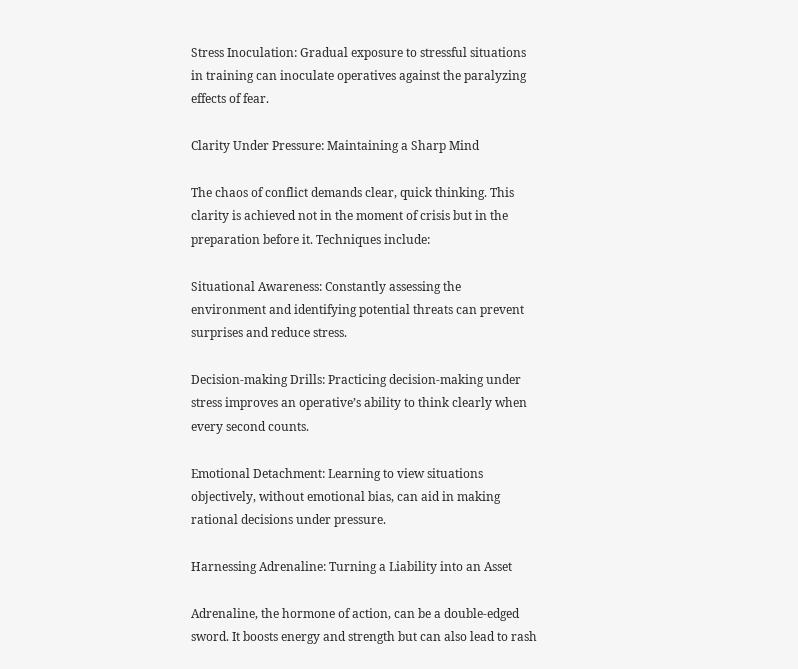Stress Inoculation: Gradual exposure to stressful situations in training can inoculate operatives against the paralyzing effects of fear.

Clarity Under Pressure: Maintaining a Sharp Mind

The chaos of conflict demands clear, quick thinking. This clarity is achieved not in the moment of crisis but in the preparation before it. Techniques include:

Situational Awareness: Constantly assessing the environment and identifying potential threats can prevent surprises and reduce stress.

Decision-making Drills: Practicing decision-making under stress improves an operative’s ability to think clearly when every second counts.

Emotional Detachment: Learning to view situations objectively, without emotional bias, can aid in making rational decisions under pressure.

Harnessing Adrenaline: Turning a Liability into an Asset

Adrenaline, the hormone of action, can be a double-edged sword. It boosts energy and strength but can also lead to rash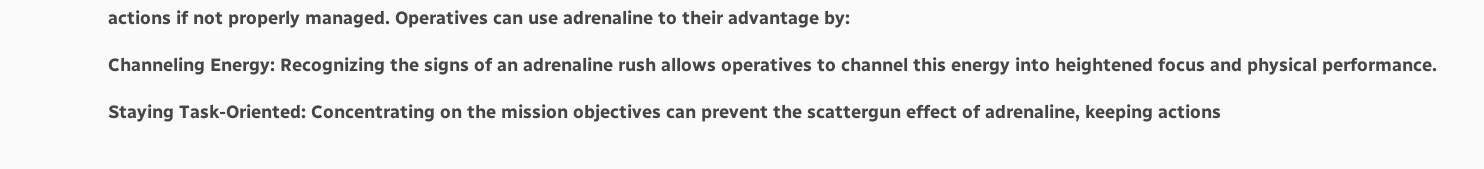actions if not properly managed. Operatives can use adrenaline to their advantage by:

Channeling Energy: Recognizing the signs of an adrenaline rush allows operatives to channel this energy into heightened focus and physical performance.

Staying Task-Oriented: Concentrating on the mission objectives can prevent the scattergun effect of adrenaline, keeping actions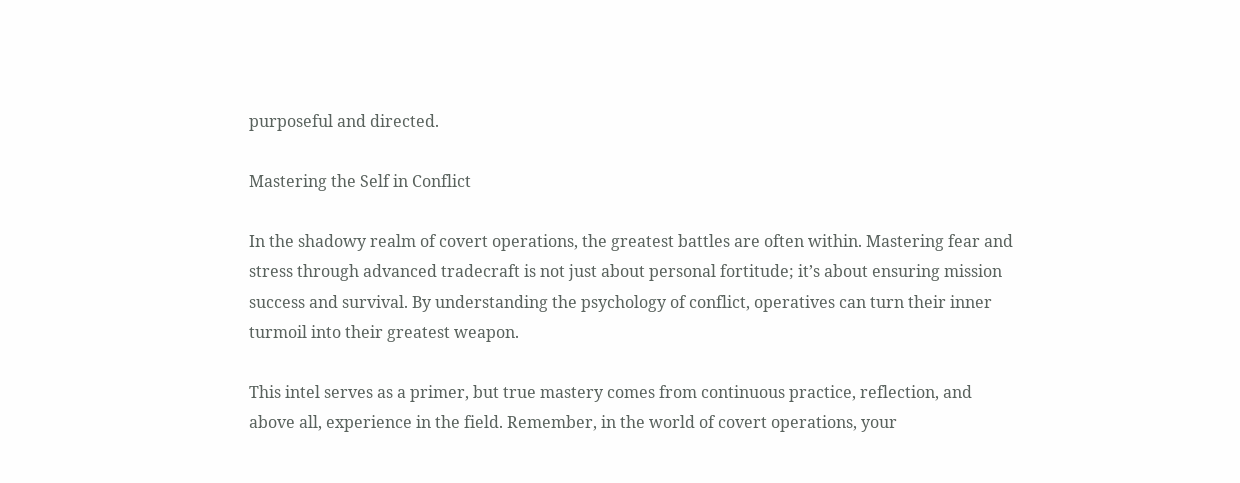purposeful and directed.

Mastering the Self in Conflict

In the shadowy realm of covert operations, the greatest battles are often within. Mastering fear and stress through advanced tradecraft is not just about personal fortitude; it’s about ensuring mission success and survival. By understanding the psychology of conflict, operatives can turn their inner turmoil into their greatest weapon.

This intel serves as a primer, but true mastery comes from continuous practice, reflection, and above all, experience in the field. Remember, in the world of covert operations, your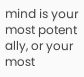mind is your most potent ally, or your most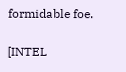formidable foe.

[INTEL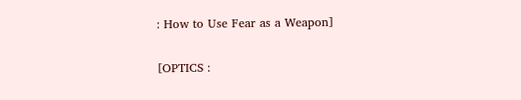: How to Use Fear as a Weapon]

[OPTICS :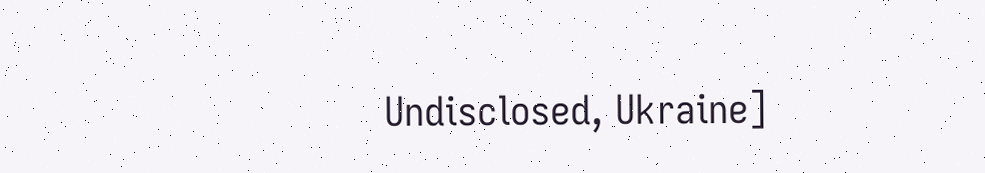Undisclosed, Ukraine]